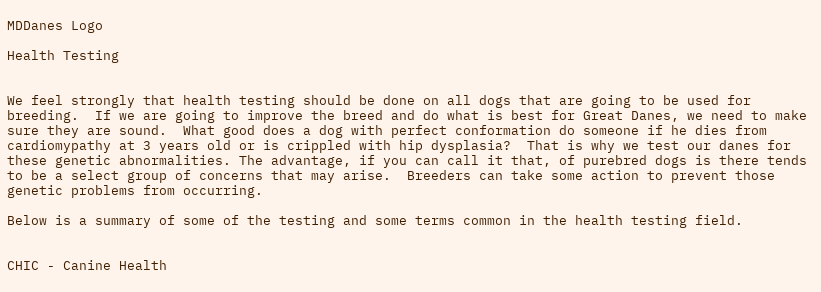MDDanes Logo

Health Testing


We feel strongly that health testing should be done on all dogs that are going to be used for breeding.  If we are going to improve the breed and do what is best for Great Danes, we need to make sure they are sound.  What good does a dog with perfect conformation do someone if he dies from cardiomypathy at 3 years old or is crippled with hip dysplasia?  That is why we test our danes for these genetic abnormalities. The advantage, if you can call it that, of purebred dogs is there tends to be a select group of concerns that may arise.  Breeders can take some action to prevent those genetic problems from occurring.

Below is a summary of some of the testing and some terms common in the health testing field.


CHIC - Canine Health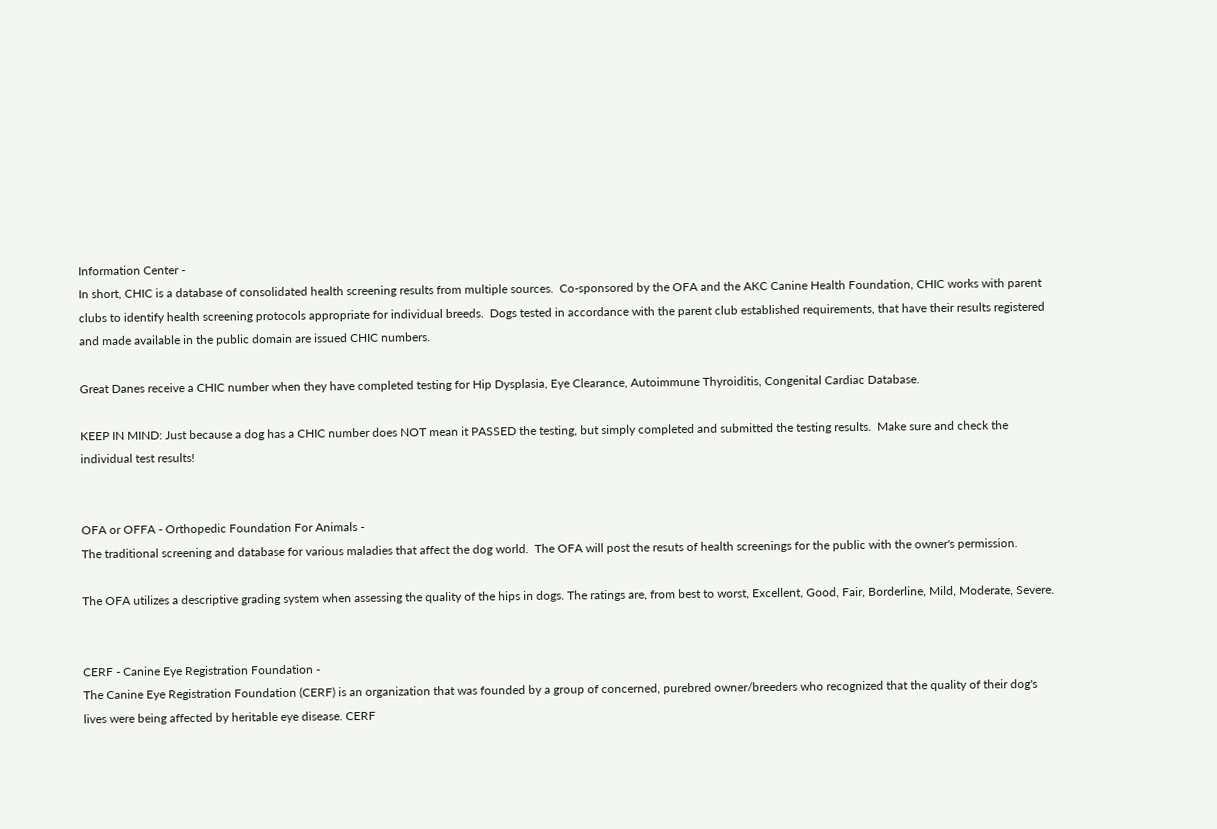Information Center -
In short, CHIC is a database of consolidated health screening results from multiple sources.  Co-sponsored by the OFA and the AKC Canine Health Foundation, CHIC works with parent clubs to identify health screening protocols appropriate for individual breeds.  Dogs tested in accordance with the parent club established requirements, that have their results registered and made available in the public domain are issued CHIC numbers.

Great Danes receive a CHIC number when they have completed testing for Hip Dysplasia, Eye Clearance, Autoimmune Thyroiditis, Congenital Cardiac Database.

KEEP IN MIND: Just because a dog has a CHIC number does NOT mean it PASSED the testing, but simply completed and submitted the testing results.  Make sure and check the individual test results!


OFA or OFFA - Orthopedic Foundation For Animals -
The traditional screening and database for various maladies that affect the dog world.  The OFA will post the resuts of health screenings for the public with the owner's permission.

The OFA utilizes a descriptive grading system when assessing the quality of the hips in dogs. The ratings are, from best to worst, Excellent, Good, Fair, Borderline, Mild, Moderate, Severe.


CERF - Canine Eye Registration Foundation -
The Canine Eye Registration Foundation (CERF) is an organization that was founded by a group of concerned, purebred owner/breeders who recognized that the quality of their dog's lives were being affected by heritable eye disease. CERF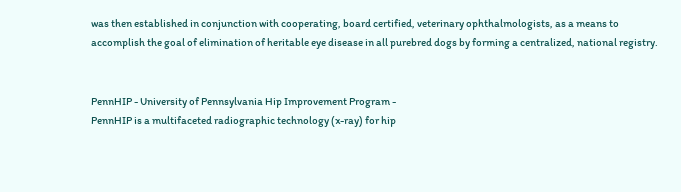was then established in conjunction with cooperating, board certified, veterinary ophthalmologists, as a means to accomplish the goal of elimination of heritable eye disease in all purebred dogs by forming a centralized, national registry.


PennHIP - University of Pennsylvania Hip Improvement Program -
PennHIP is a multifaceted radiographic technology (x-ray) for hip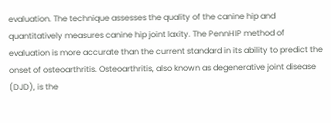evaluation. The technique assesses the quality of the canine hip and quantitatively measures canine hip joint laxity. The PennHIP method of evaluation is more accurate than the current standard in its ability to predict the onset of osteoarthritis. Osteoarthritis, also known as degenerative joint disease (DJD), is the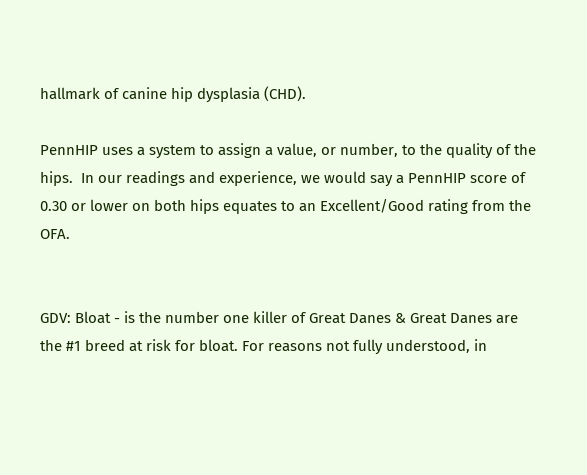hallmark of canine hip dysplasia (CHD).

PennHIP uses a system to assign a value, or number, to the quality of the hips.  In our readings and experience, we would say a PennHIP score of 0.30 or lower on both hips equates to an Excellent/Good rating from the OFA.


GDV: Bloat - is the number one killer of Great Danes & Great Danes are the #1 breed at risk for bloat. For reasons not fully understood, in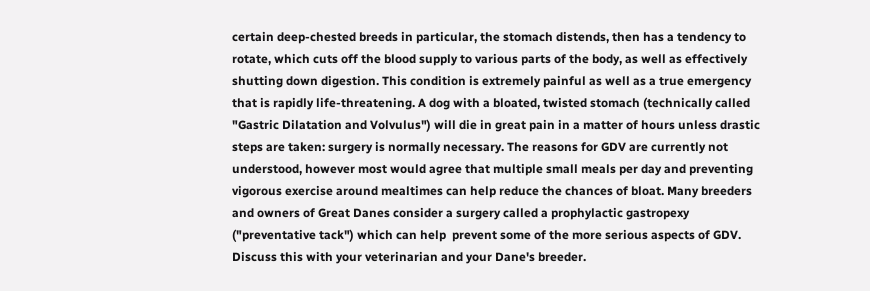certain deep-chested breeds in particular, the stomach distends, then has a tendency to rotate, which cuts off the blood supply to various parts of the body, as well as effectively shutting down digestion. This condition is extremely painful as well as a true emergency that is rapidly life-threatening. A dog with a bloated, twisted stomach (technically called "Gastric Dilatation and Volvulus") will die in great pain in a matter of hours unless drastic steps are taken: surgery is normally necessary. The reasons for GDV are currently not understood, however most would agree that multiple small meals per day and preventing vigorous exercise around mealtimes can help reduce the chances of bloat. Many breeders and owners of Great Danes consider a surgery called a prophylactic gastropexy ("preventative tack") which can help  prevent some of the more serious aspects of GDV. Discuss this with your veterinarian and your Dane's breeder.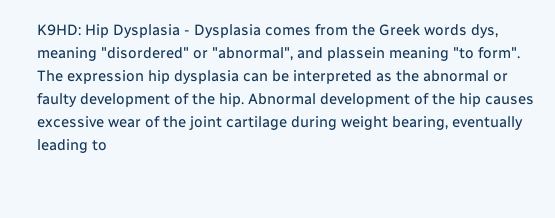K9HD: Hip Dysplasia - Dysplasia comes from the Greek words dys, meaning "disordered" or "abnormal", and plassein meaning "to form". The expression hip dysplasia can be interpreted as the abnormal or faulty development of the hip. Abnormal development of the hip causes excessive wear of the joint cartilage during weight bearing, eventually leading to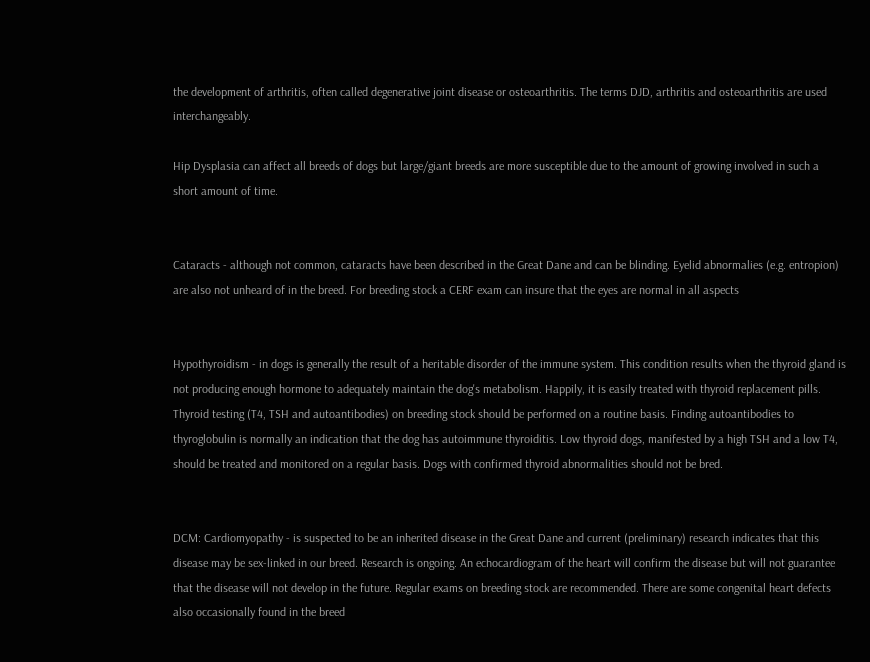the development of arthritis, often called degenerative joint disease or osteoarthritis. The terms DJD, arthritis and osteoarthritis are used interchangeably.

Hip Dysplasia can affect all breeds of dogs but large/giant breeds are more susceptible due to the amount of growing involved in such a short amount of time.


Cataracts - although not common, cataracts have been described in the Great Dane and can be blinding. Eyelid abnormalies (e.g. entropion) are also not unheard of in the breed. For breeding stock a CERF exam can insure that the eyes are normal in all aspects


Hypothyroidism - in dogs is generally the result of a heritable disorder of the immune system. This condition results when the thyroid gland is not producing enough hormone to adequately maintain the dog's metabolism. Happily, it is easily treated with thyroid replacement pills. Thyroid testing (T4, TSH and autoantibodies) on breeding stock should be performed on a routine basis. Finding autoantibodies to thyroglobulin is normally an indication that the dog has autoimmune thyroiditis. Low thyroid dogs, manifested by a high TSH and a low T4, should be treated and monitored on a regular basis. Dogs with confirmed thyroid abnormalities should not be bred.


DCM: Cardiomyopathy - is suspected to be an inherited disease in the Great Dane and current (preliminary) research indicates that this disease may be sex-linked in our breed. Research is ongoing. An echocardiogram of the heart will confirm the disease but will not guarantee that the disease will not develop in the future. Regular exams on breeding stock are recommended. There are some congenital heart defects also occasionally found in the breed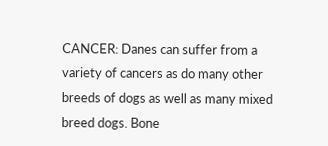CANCER: Danes can suffer from a variety of cancers as do many other breeds of dogs as well as many mixed breed dogs. Bone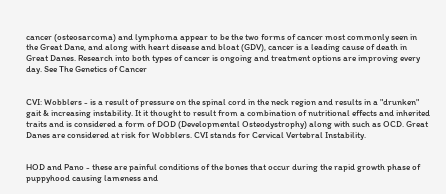cancer (osteosarcoma) and lymphoma appear to be the two forms of cancer most commonly seen in the Great Dane, and along with heart disease and bloat (GDV), cancer is a leading cause of death in Great Danes. Research into both types of cancer is ongoing and treatment options are improving every day. See The Genetics of Cancer


CVI: Wobblers - is a result of pressure on the spinal cord in the neck region and results in a "drunken" gait & increasing instability. It it thought to result from a combination of nutritional effects and inherited traits and is considered a form of DOD (Developmental Osteodystrophy) along with such as OCD. Great Danes are considered at risk for Wobblers. CVI stands for Cervical Vertebral Instability.


HOD and Pano - these are painful conditions of the bones that occur during the rapid growth phase of puppyhood causing lameness and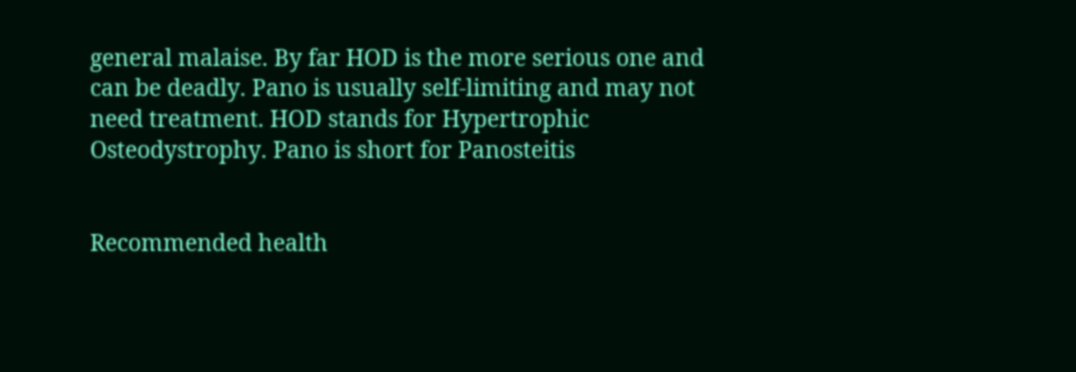general malaise. By far HOD is the more serious one and can be deadly. Pano is usually self-limiting and may not need treatment. HOD stands for Hypertrophic Osteodystrophy. Pano is short for Panosteitis


Recommended health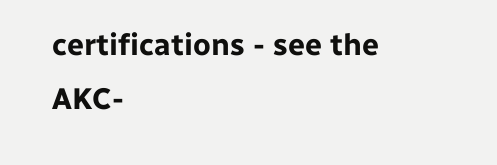certifications - see the AKC-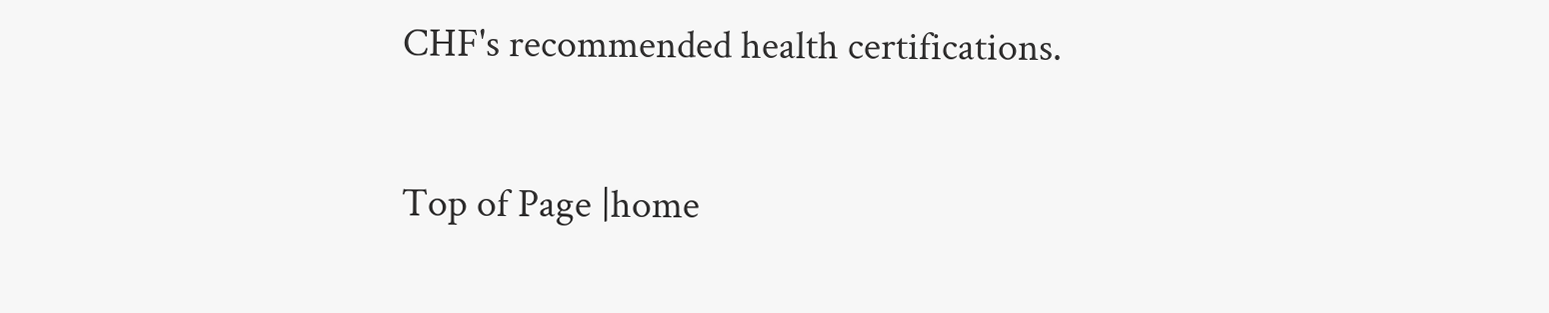CHF's recommended health certifications.

Top of Page |home